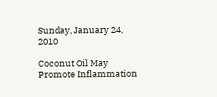Sunday, January 24, 2010

Coconut Oil May Promote Inflammation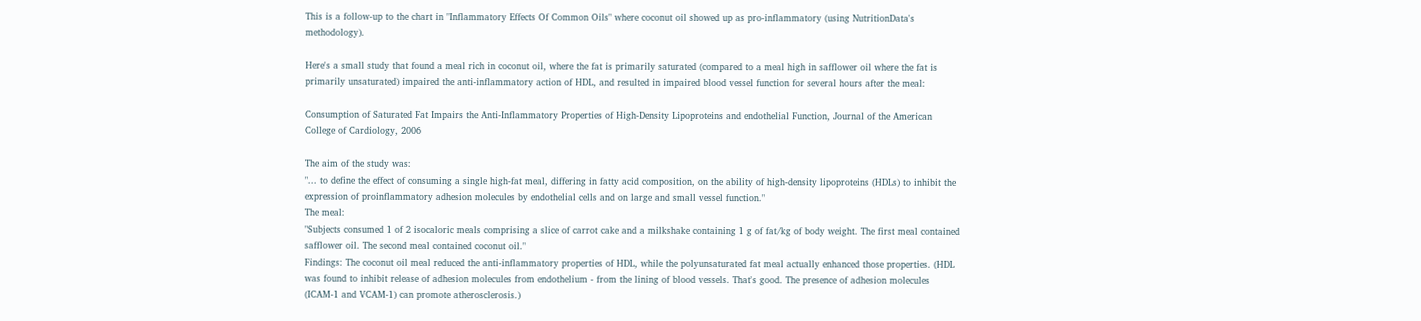This is a follow-up to the chart in "Inflammatory Effects Of Common Oils" where coconut oil showed up as pro-inflammatory (using NutritionData's methodology).

Here's a small study that found a meal rich in coconut oil, where the fat is primarily saturated (compared to a meal high in safflower oil where the fat is primarily unsaturated) impaired the anti-inflammatory action of HDL, and resulted in impaired blood vessel function for several hours after the meal:

Consumption of Saturated Fat Impairs the Anti-Inflammatory Properties of High-Density Lipoproteins and endothelial Function, Journal of the American College of Cardiology, 2006

The aim of the study was:
"... to define the effect of consuming a single high-fat meal, differing in fatty acid composition, on the ability of high-density lipoproteins (HDLs) to inhibit the expression of proinflammatory adhesion molecules by endothelial cells and on large and small vessel function."
The meal:
"Subjects consumed 1 of 2 isocaloric meals comprising a slice of carrot cake and a milkshake containing 1 g of fat/kg of body weight. The first meal contained safflower oil. The second meal contained coconut oil."
Findings: The coconut oil meal reduced the anti-inflammatory properties of HDL, while the polyunsaturated fat meal actually enhanced those properties. (HDL was found to inhibit release of adhesion molecules from endothelium - from the lining of blood vessels. That's good. The presence of adhesion molecules (ICAM-1 and VCAM-1) can promote atherosclerosis.)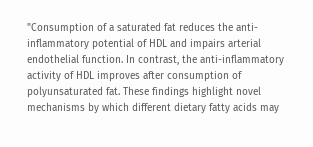"Consumption of a saturated fat reduces the anti-inflammatory potential of HDL and impairs arterial endothelial function. In contrast, the anti-inflammatory activity of HDL improves after consumption of polyunsaturated fat. These findings highlight novel mechanisms by which different dietary fatty acids may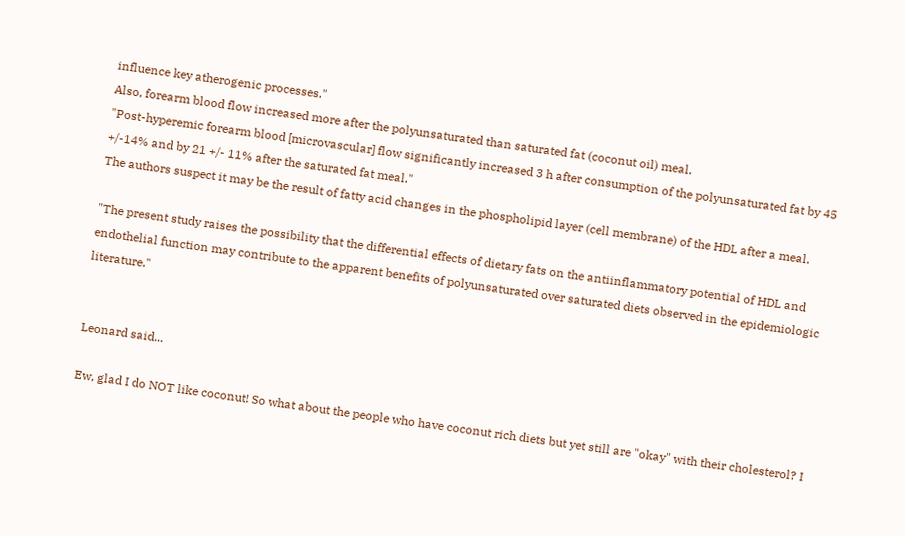influence key atherogenic processes."
Also, forearm blood flow increased more after the polyunsaturated than saturated fat (coconut oil) meal.
"Post-hyperemic forearm blood [microvascular] flow significantly increased 3 h after consumption of the polyunsaturated fat by 45 +/-14% and by 21 +/- 11% after the saturated fat meal."
The authors suspect it may be the result of fatty acid changes in the phospholipid layer (cell membrane) of the HDL after a meal.

"The present study raises the possibility that the differential effects of dietary fats on the antiinflammatory potential of HDL and endothelial function may contribute to the apparent benefits of polyunsaturated over saturated diets observed in the epidemiologic literature."


Leonard said...

Ew, glad I do NOT like coconut! So what about the people who have coconut rich diets but yet still are "okay" with their cholesterol? I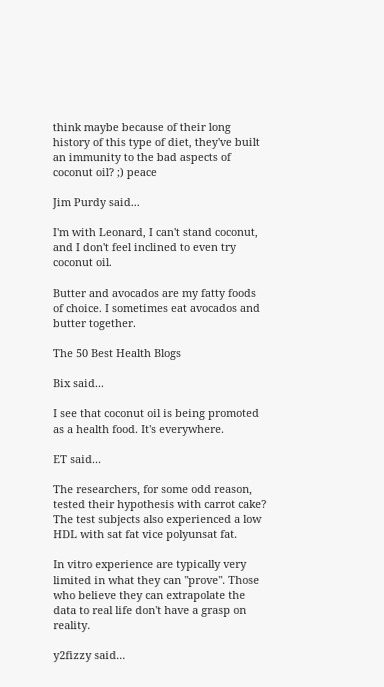think maybe because of their long history of this type of diet, they've built an immunity to the bad aspects of coconut oil? ;) peace

Jim Purdy said...

I'm with Leonard, I can't stand coconut, and I don't feel inclined to even try coconut oil.

Butter and avocados are my fatty foods of choice. I sometimes eat avocados and butter together.

The 50 Best Health Blogs

Bix said...

I see that coconut oil is being promoted as a health food. It's everywhere.

ET said...

The researchers, for some odd reason, tested their hypothesis with carrot cake? The test subjects also experienced a low HDL with sat fat vice polyunsat fat.

In vitro experience are typically very limited in what they can "prove". Those who believe they can extrapolate the data to real life don't have a grasp on reality.

y2fizzy said...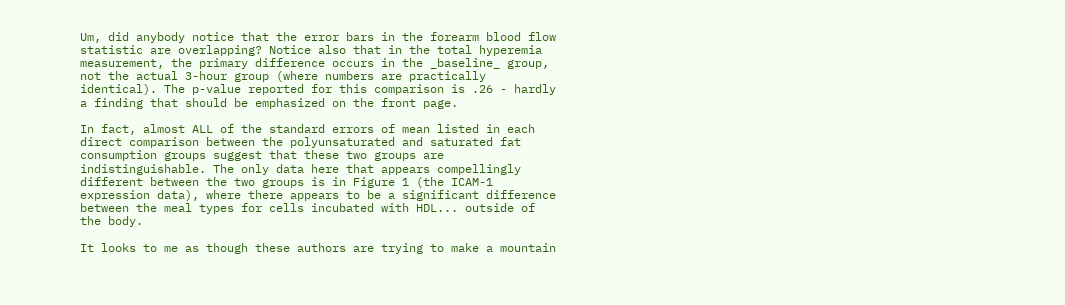Um, did anybody notice that the error bars in the forearm blood flow statistic are overlapping? Notice also that in the total hyperemia measurement, the primary difference occurs in the _baseline_ group, not the actual 3-hour group (where numbers are practically identical). The p-value reported for this comparison is .26 - hardly a finding that should be emphasized on the front page.

In fact, almost ALL of the standard errors of mean listed in each direct comparison between the polyunsaturated and saturated fat consumption groups suggest that these two groups are indistinguishable. The only data here that appears compellingly different between the two groups is in Figure 1 (the ICAM-1 expression data), where there appears to be a significant difference between the meal types for cells incubated with HDL... outside of the body.

It looks to me as though these authors are trying to make a mountain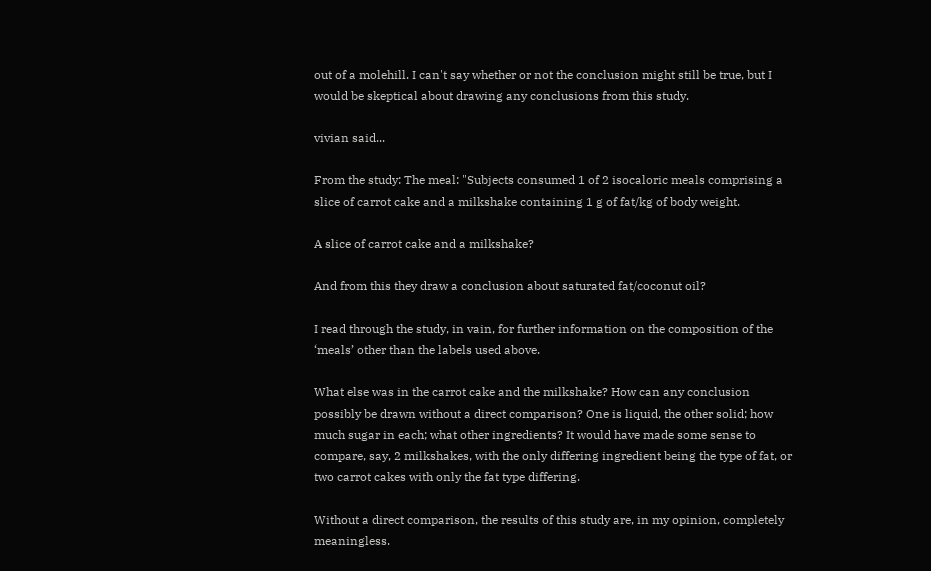out of a molehill. I can't say whether or not the conclusion might still be true, but I would be skeptical about drawing any conclusions from this study.

vivian said...

From the study: The meal: "Subjects consumed 1 of 2 isocaloric meals comprising a slice of carrot cake and a milkshake containing 1 g of fat/kg of body weight.

A slice of carrot cake and a milkshake?

And from this they draw a conclusion about saturated fat/coconut oil?

I read through the study, in vain, for further information on the composition of the ‘meals’ other than the labels used above.

What else was in the carrot cake and the milkshake? How can any conclusion possibly be drawn without a direct comparison? One is liquid, the other solid; how much sugar in each; what other ingredients? It would have made some sense to compare, say, 2 milkshakes, with the only differing ingredient being the type of fat, or two carrot cakes with only the fat type differing.

Without a direct comparison, the results of this study are, in my opinion, completely meaningless.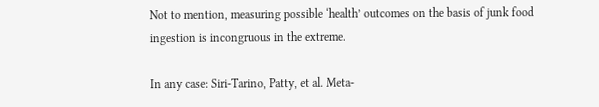Not to mention, measuring possible ‘health’ outcomes on the basis of junk food ingestion is incongruous in the extreme.

In any case: Siri-Tarino, Patty, et al. Meta-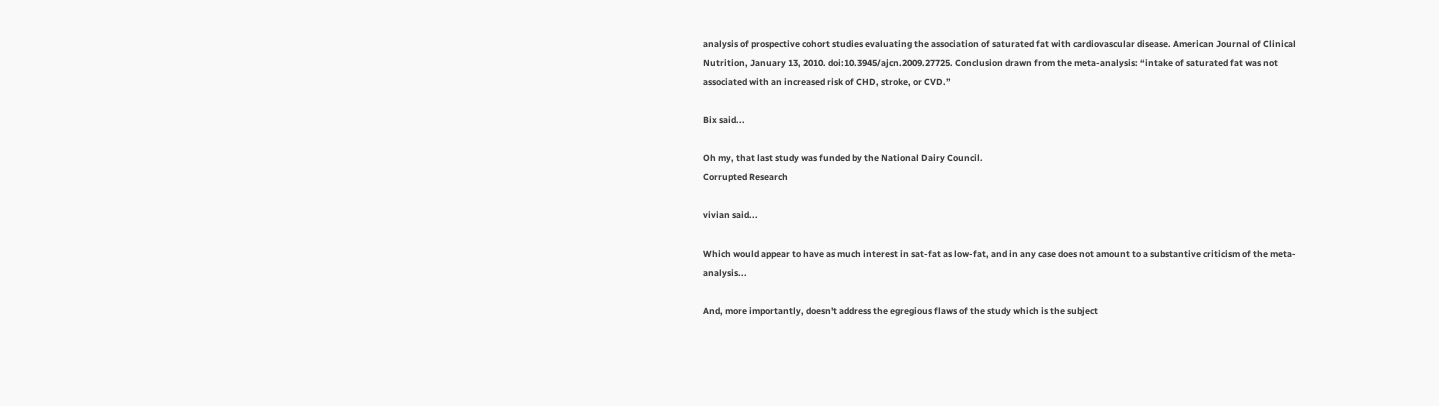analysis of prospective cohort studies evaluating the association of saturated fat with cardiovascular disease. American Journal of Clinical Nutrition, January 13, 2010. doi:10.3945/ajcn.2009.27725. Conclusion drawn from the meta-analysis: “intake of saturated fat was not associated with an increased risk of CHD, stroke, or CVD.”

Bix said...

Oh my, that last study was funded by the National Dairy Council.
Corrupted Research

vivian said...

Which would appear to have as much interest in sat-fat as low-fat, and in any case does not amount to a substantive criticism of the meta-analysis...

And, more importantly, doesn't address the egregious flaws of the study which is the subject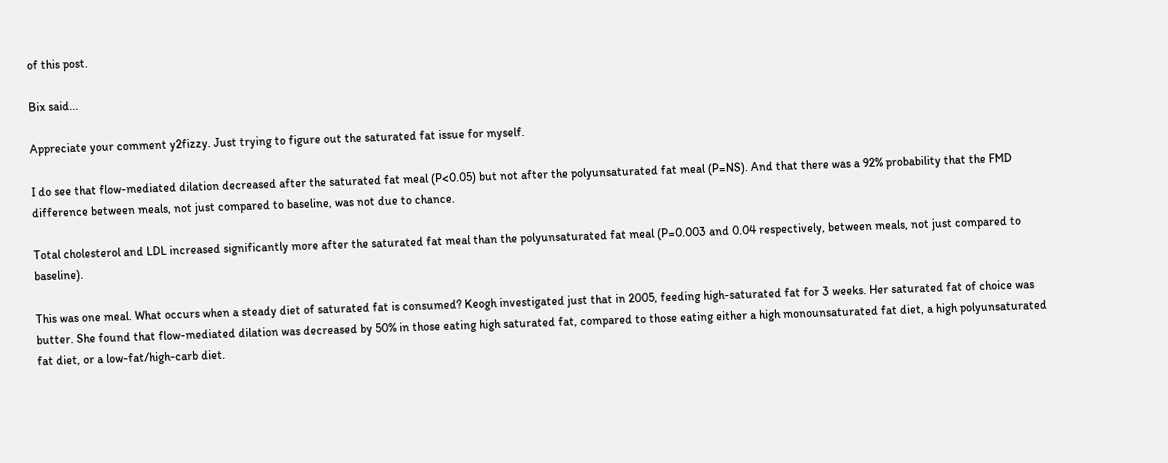of this post.

Bix said...

Appreciate your comment y2fizzy. Just trying to figure out the saturated fat issue for myself.

I do see that flow-mediated dilation decreased after the saturated fat meal (P<0.05) but not after the polyunsaturated fat meal (P=NS). And that there was a 92% probability that the FMD difference between meals, not just compared to baseline, was not due to chance.

Total cholesterol and LDL increased significantly more after the saturated fat meal than the polyunsaturated fat meal (P=0.003 and 0.04 respectively, between meals, not just compared to baseline).

This was one meal. What occurs when a steady diet of saturated fat is consumed? Keogh investigated just that in 2005, feeding high-saturated fat for 3 weeks. Her saturated fat of choice was butter. She found that flow-mediated dilation was decreased by 50% in those eating high saturated fat, compared to those eating either a high monounsaturated fat diet, a high polyunsaturated fat diet, or a low-fat/high-carb diet.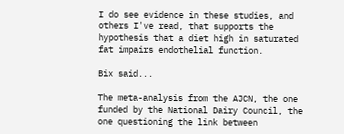I do see evidence in these studies, and others I've read, that supports the hypothesis that a diet high in saturated fat impairs endothelial function.

Bix said...

The meta-analysis from the AJCN, the one funded by the National Dairy Council, the one questioning the link between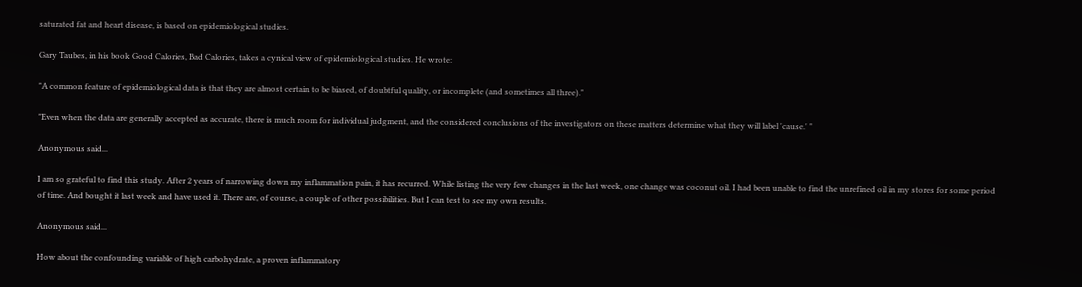saturated fat and heart disease, is based on epidemiological studies.

Gary Taubes, in his book Good Calories, Bad Calories, takes a cynical view of epidemiological studies. He wrote:

"A common feature of epidemiological data is that they are almost certain to be biased, of doubtful quality, or incomplete (and sometimes all three)."

"Even when the data are generally accepted as accurate, there is much room for individual judgment, and the considered conclusions of the investigators on these matters determine what they will label 'cause.' "

Anonymous said...

I am so grateful to find this study. After 2 years of narrowing down my inflammation pain, it has recurred. While listing the very few changes in the last week, one change was coconut oil. I had been unable to find the unrefined oil in my stores for some period of time. And bought it last week and have used it. There are, of course, a couple of other possibilities. But I can test to see my own results.

Anonymous said...

How about the confounding variable of high carbohydrate, a proven inflammatory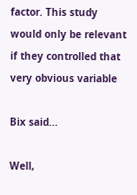factor. This study would only be relevant if they controlled that very obvious variable

Bix said...

Well,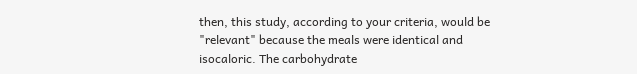then, this study, according to your criteria, would be "relevant" because the meals were identical and isocaloric. The carbohydrate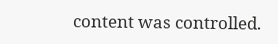content was controlled.